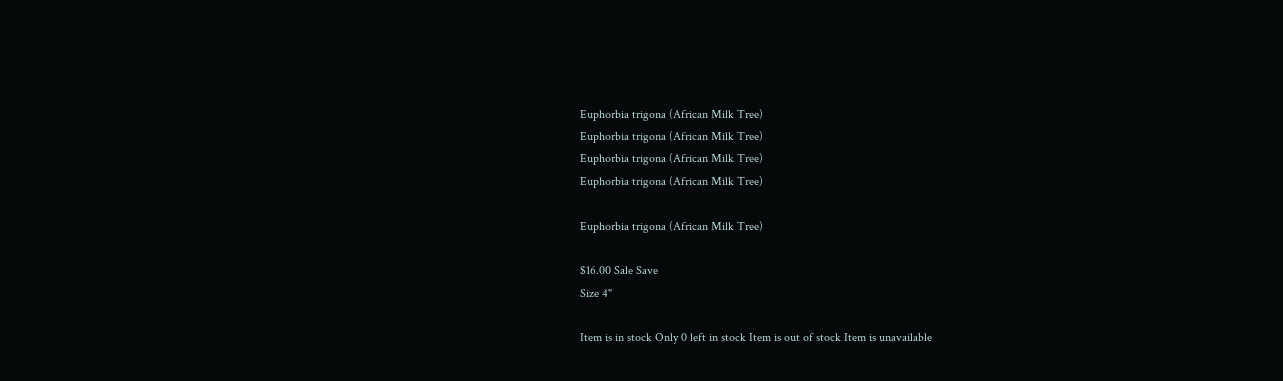Euphorbia trigona (African Milk Tree)
Euphorbia trigona (African Milk Tree)
Euphorbia trigona (African Milk Tree)
Euphorbia trigona (African Milk Tree)

Euphorbia trigona (African Milk Tree)

$16.00 Sale Save
Size 4"

Item is in stock Only 0 left in stock Item is out of stock Item is unavailable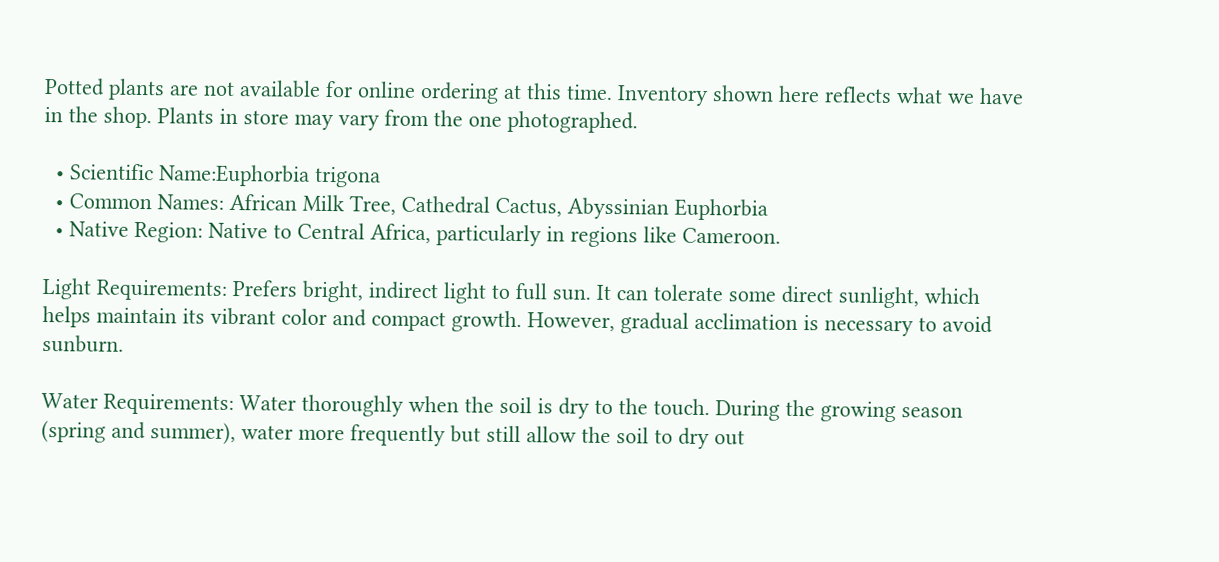Potted plants are not available for online ordering at this time. Inventory shown here reflects what we have in the shop. Plants in store may vary from the one photographed.

  • Scientific Name:Euphorbia trigona
  • Common Names: African Milk Tree, Cathedral Cactus, Abyssinian Euphorbia
  • Native Region: Native to Central Africa, particularly in regions like Cameroon.

Light Requirements: Prefers bright, indirect light to full sun. It can tolerate some direct sunlight, which helps maintain its vibrant color and compact growth. However, gradual acclimation is necessary to avoid sunburn.

Water Requirements: Water thoroughly when the soil is dry to the touch. During the growing season (spring and summer), water more frequently but still allow the soil to dry out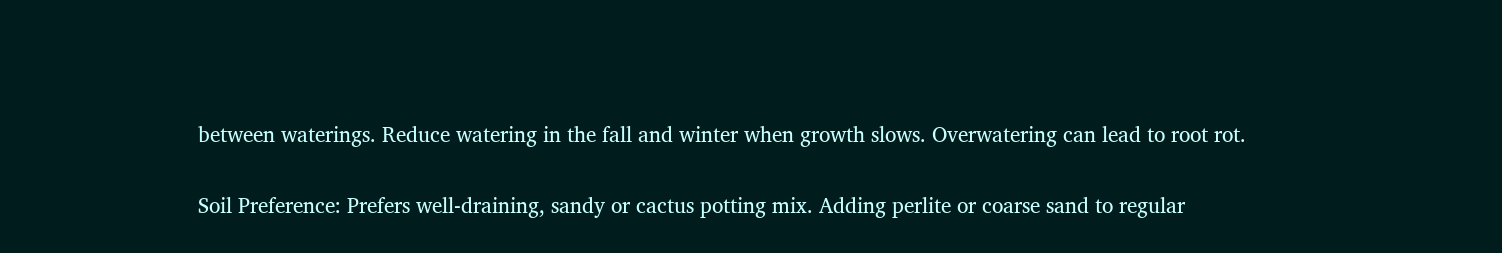between waterings. Reduce watering in the fall and winter when growth slows. Overwatering can lead to root rot.

Soil Preference: Prefers well-draining, sandy or cactus potting mix. Adding perlite or coarse sand to regular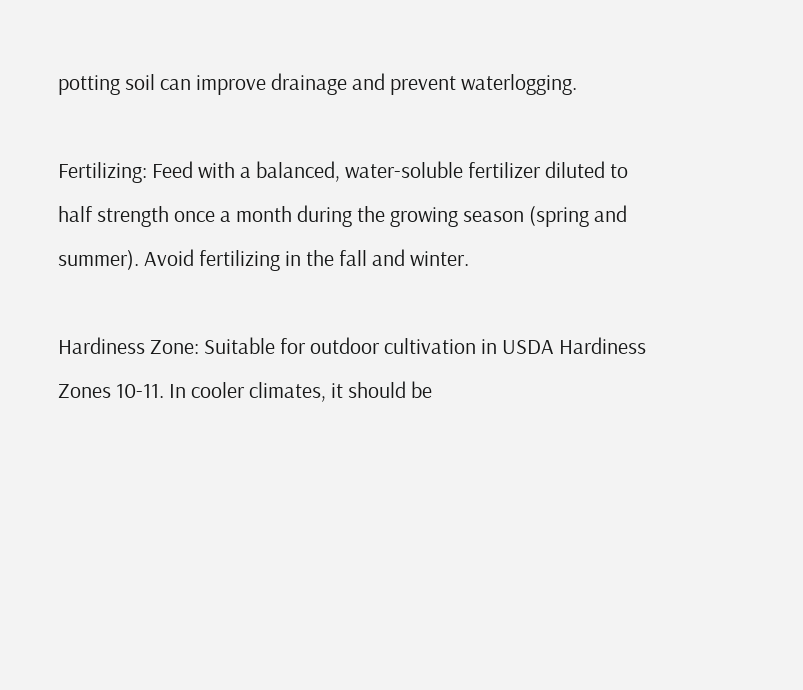potting soil can improve drainage and prevent waterlogging.

Fertilizing: Feed with a balanced, water-soluble fertilizer diluted to half strength once a month during the growing season (spring and summer). Avoid fertilizing in the fall and winter.

Hardiness Zone: Suitable for outdoor cultivation in USDA Hardiness Zones 10-11. In cooler climates, it should be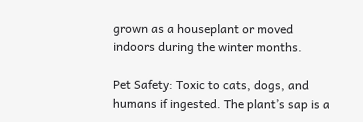grown as a houseplant or moved indoors during the winter months.

Pet Safety: Toxic to cats, dogs, and humans if ingested. The plant’s sap is a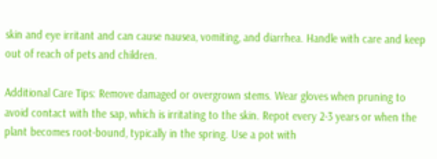skin and eye irritant and can cause nausea, vomiting, and diarrhea. Handle with care and keep out of reach of pets and children.

Additional Care Tips: Remove damaged or overgrown stems. Wear gloves when pruning to avoid contact with the sap, which is irritating to the skin. Repot every 2-3 years or when the plant becomes root-bound, typically in the spring. Use a pot with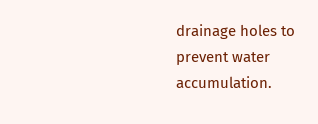drainage holes to prevent water accumulation.